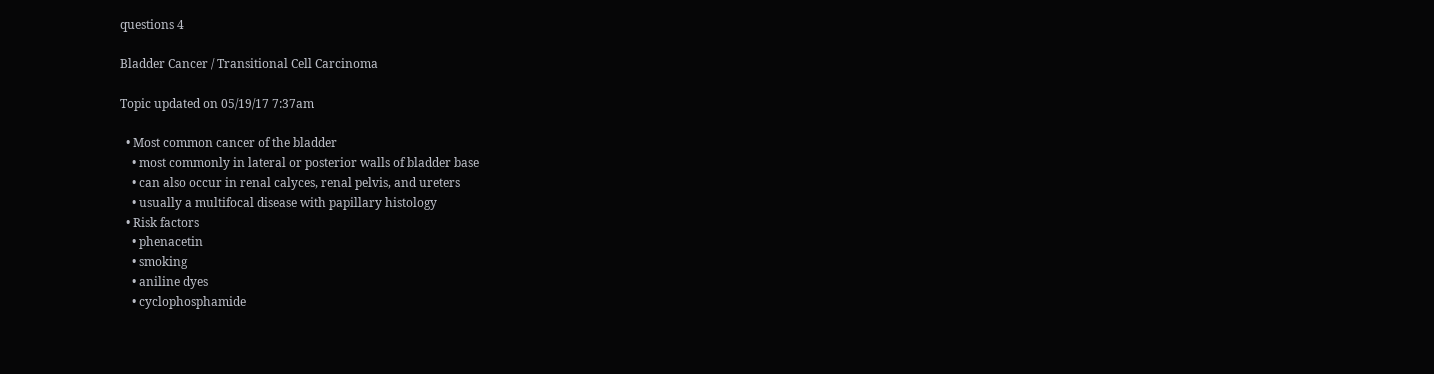questions 4

Bladder Cancer / Transitional Cell Carcinoma

Topic updated on 05/19/17 7:37am

  • Most common cancer of the bladder
    • most commonly in lateral or posterior walls of bladder base
    • can also occur in renal calyces, renal pelvis, and ureters
    • usually a multifocal disease with papillary histology
  • Risk factors
    • phenacetin
    • smoking
    • aniline dyes
    • cyclophosphamide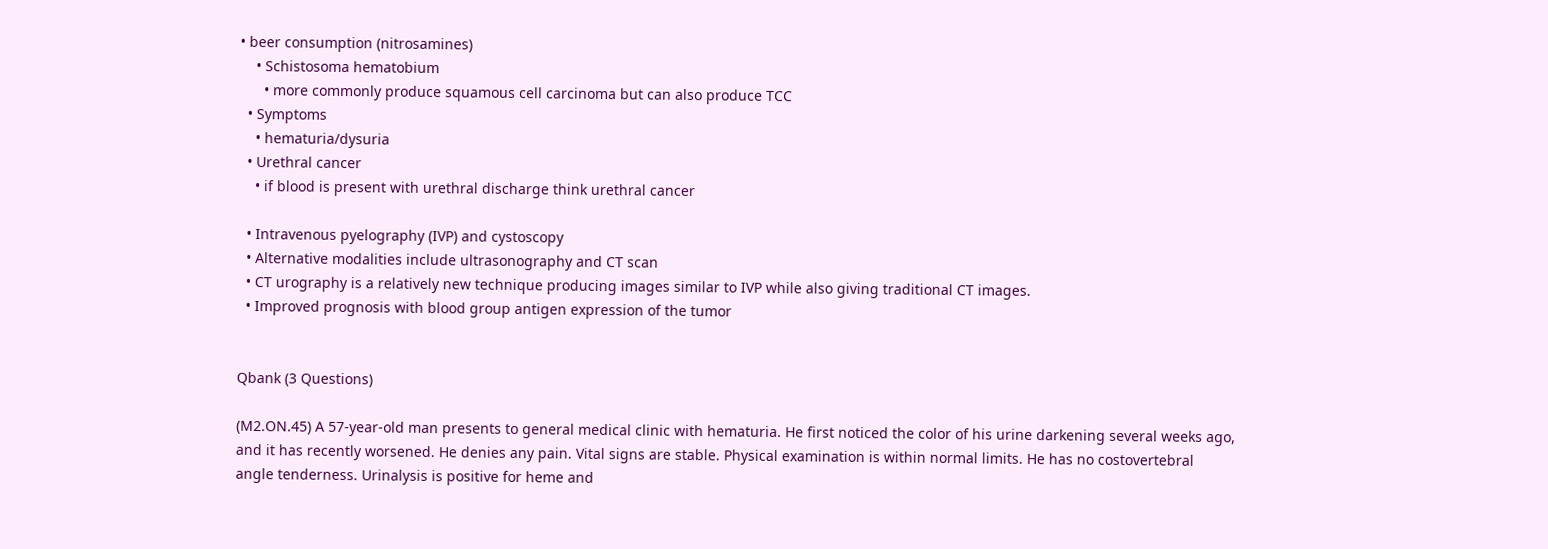• beer consumption (nitrosamines)
    • Schistosoma hematobium
      • more commonly produce squamous cell carcinoma but can also produce TCC
  • Symptoms
    • hematuria/dysuria
  • Urethral cancer
    • if blood is present with urethral discharge think urethral cancer

  • Intravenous pyelography (IVP) and cystoscopy
  • Alternative modalities include ultrasonography and CT scan
  • CT urography is a relatively new technique producing images similar to IVP while also giving traditional CT images.
  • Improved prognosis with blood group antigen expression of the tumor


Qbank (3 Questions)

(M2.ON.45) A 57-year-old man presents to general medical clinic with hematuria. He first noticed the color of his urine darkening several weeks ago, and it has recently worsened. He denies any pain. Vital signs are stable. Physical examination is within normal limits. He has no costovertebral angle tenderness. Urinalysis is positive for heme and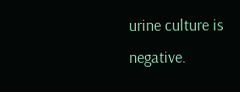urine culture is negative.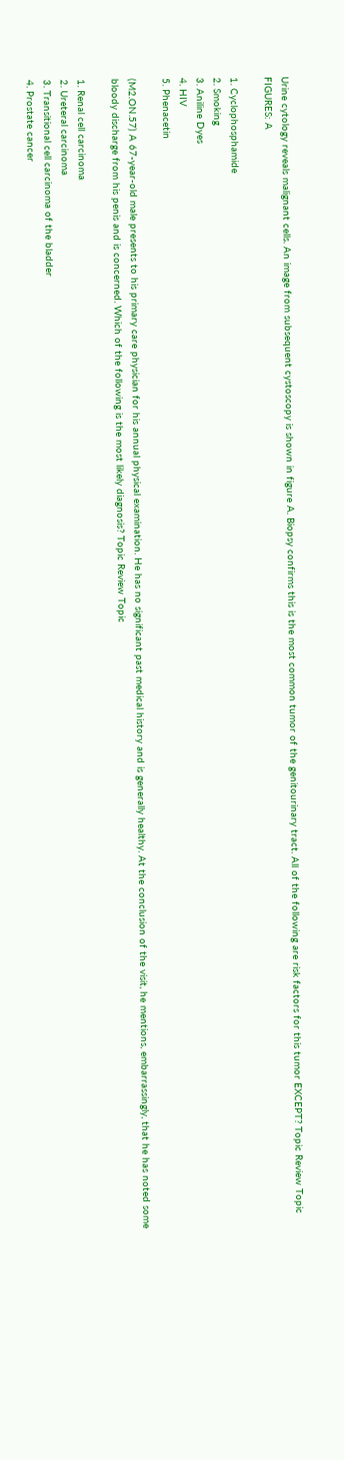Urine cytology reveals malignant cells. An image from subsequent cystoscopy is shown in figure A. Biopsy confirms this is the most common tumor of the genitourinary tract. All of the following are risk factors for this tumor EXCEPT? Topic Review Topic
FIGURES: A

1. Cyclophosphamide
2. Smoking
3. Aniline Dyes
4. HIV
5. Phenacetin

(M2.ON.57) A 67-year-old male presents to his primary care physician for his annual physical examination. He has no significant past medical history and is generally healthy. At the conclusion of the visit, he mentions, embarrassingly, that he has noted some bloody discharge from his penis and is concerned. Which of the following is the most likely diagnosis? Topic Review Topic

1. Renal cell carcinoma
2. Ureteral carcinoma
3. Transitional cell carcinoma of the bladder
4. Prostate cancer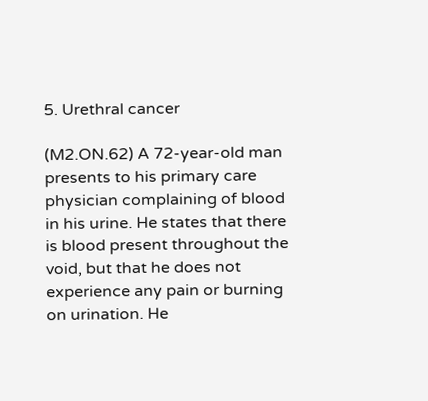5. Urethral cancer

(M2.ON.62) A 72-year-old man presents to his primary care physician complaining of blood in his urine. He states that there is blood present throughout the void, but that he does not experience any pain or burning on urination. He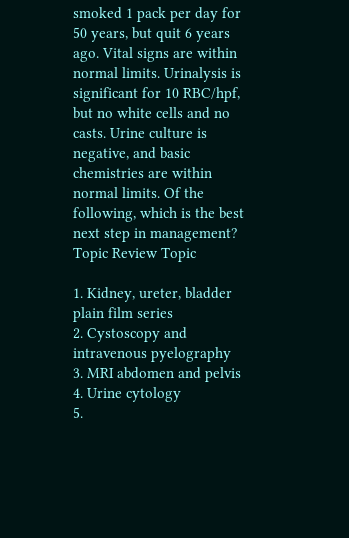smoked 1 pack per day for 50 years, but quit 6 years ago. Vital signs are within normal limits. Urinalysis is significant for 10 RBC/hpf, but no white cells and no casts. Urine culture is negative, and basic chemistries are within normal limits. Of the following, which is the best next step in management? Topic Review Topic

1. Kidney, ureter, bladder plain film series
2. Cystoscopy and intravenous pyelography
3. MRI abdomen and pelvis
4. Urine cytology
5.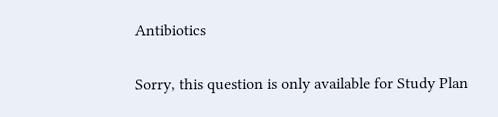Antibiotics

Sorry, this question is only available for Study Plan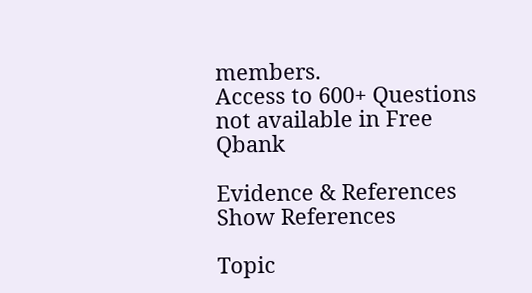members.
Access to 600+ Questions not available in Free Qbank

Evidence & References Show References

Topic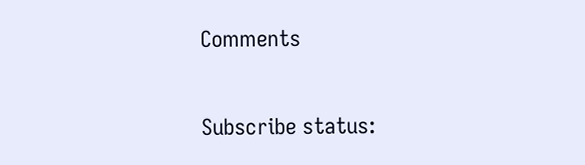Comments

Subscribe status: